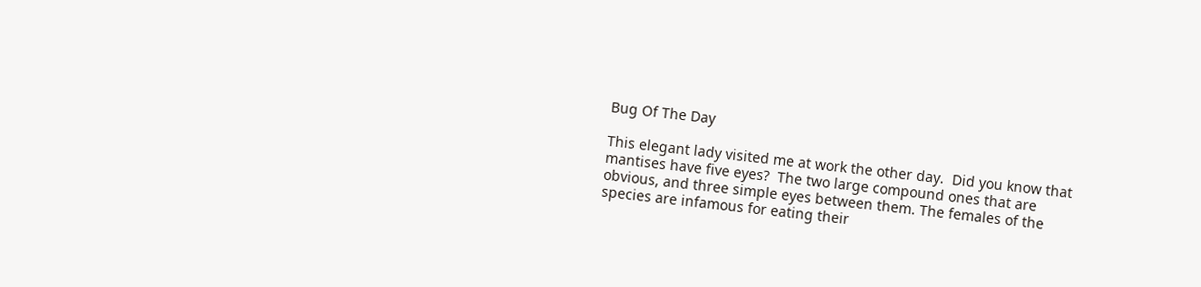Bug Of The Day

This elegant lady visited me at work the other day.  Did you know that mantises have five eyes?  The two large compound ones that are obvious, and three simple eyes between them. The females of the species are infamous for eating their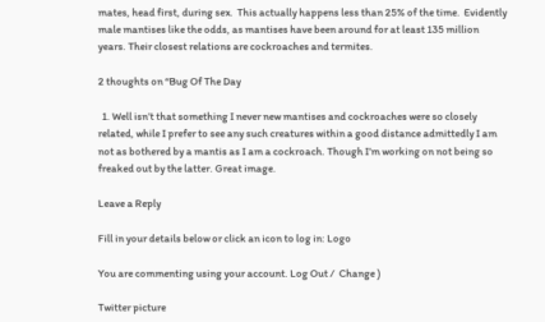mates, head first, during sex.  This actually happens less than 25% of the time.  Evidently male mantises like the odds, as mantises have been around for at least 135 million years. Their closest relations are cockroaches and termites.

2 thoughts on “Bug Of The Day

  1. Well isn’t that something I never new mantises and cockroaches were so closely related, while I prefer to see any such creatures within a good distance admittedly I am not as bothered by a mantis as I am a cockroach. Though I’m working on not being so freaked out by the latter. Great image.

Leave a Reply

Fill in your details below or click an icon to log in: Logo

You are commenting using your account. Log Out /  Change )

Twitter picture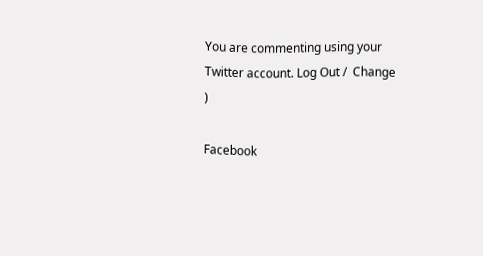You are commenting using your Twitter account. Log Out /  Change )

Facebook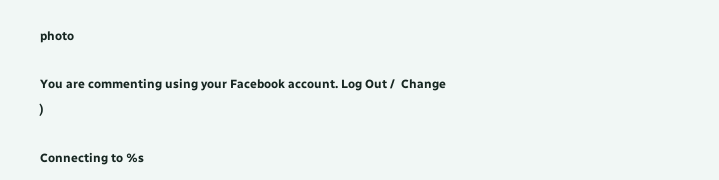photo

You are commenting using your Facebook account. Log Out /  Change )

Connecting to %s